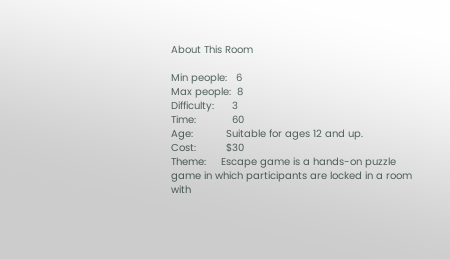About This Room

Min people:   6
Max people:  8
Difficulty:      3
Time:            60
Age:           Suitable for ages 12 and up.
Cost:          $30
Theme:     Escape game is a hands-on puzzle game in which participants are locked in a room with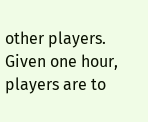other players. Given one hour, players are to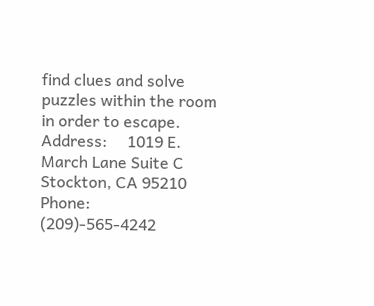find clues and solve puzzles within the room in order to escape.
Address:     1019 E. March Lane Suite C Stockton, CA 95210
Phone:      (209)-565-4242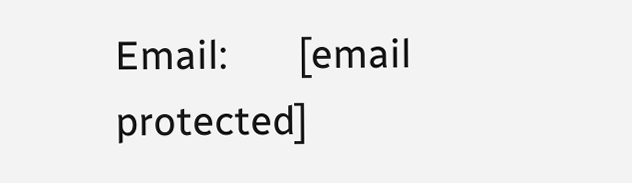Email:       [email protected]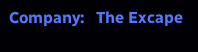Company:   The Excape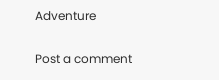Adventure

Post a comment